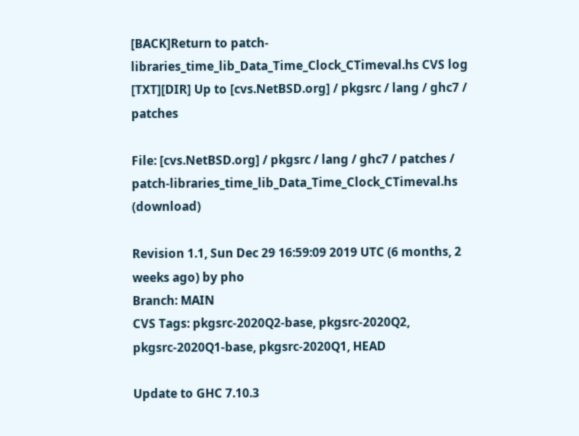[BACK]Return to patch-libraries_time_lib_Data_Time_Clock_CTimeval.hs CVS log [TXT][DIR] Up to [cvs.NetBSD.org] / pkgsrc / lang / ghc7 / patches

File: [cvs.NetBSD.org] / pkgsrc / lang / ghc7 / patches / patch-libraries_time_lib_Data_Time_Clock_CTimeval.hs (download)

Revision 1.1, Sun Dec 29 16:59:09 2019 UTC (6 months, 2 weeks ago) by pho
Branch: MAIN
CVS Tags: pkgsrc-2020Q2-base, pkgsrc-2020Q2, pkgsrc-2020Q1-base, pkgsrc-2020Q1, HEAD

Update to GHC 7.10.3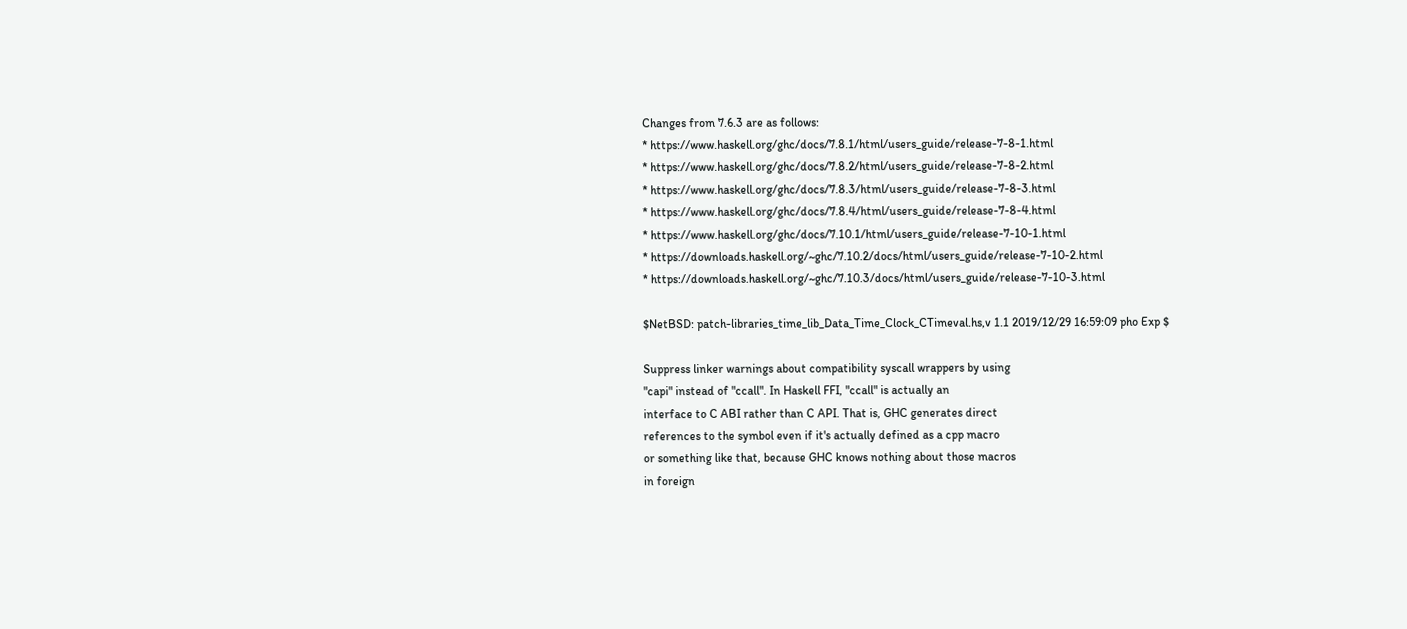Changes from 7.6.3 are as follows:
* https://www.haskell.org/ghc/docs/7.8.1/html/users_guide/release-7-8-1.html
* https://www.haskell.org/ghc/docs/7.8.2/html/users_guide/release-7-8-2.html
* https://www.haskell.org/ghc/docs/7.8.3/html/users_guide/release-7-8-3.html
* https://www.haskell.org/ghc/docs/7.8.4/html/users_guide/release-7-8-4.html
* https://www.haskell.org/ghc/docs/7.10.1/html/users_guide/release-7-10-1.html
* https://downloads.haskell.org/~ghc/7.10.2/docs/html/users_guide/release-7-10-2.html
* https://downloads.haskell.org/~ghc/7.10.3/docs/html/users_guide/release-7-10-3.html

$NetBSD: patch-libraries_time_lib_Data_Time_Clock_CTimeval.hs,v 1.1 2019/12/29 16:59:09 pho Exp $

Suppress linker warnings about compatibility syscall wrappers by using
"capi" instead of "ccall". In Haskell FFI, "ccall" is actually an
interface to C ABI rather than C API. That is, GHC generates direct
references to the symbol even if it's actually defined as a cpp macro
or something like that, because GHC knows nothing about those macros
in foreign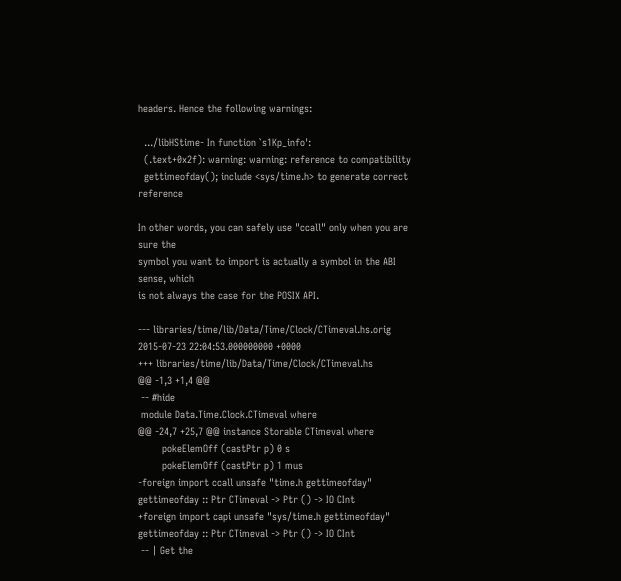headers. Hence the following warnings:

  .../libHStime- In function `s1Kp_info':
  (.text+0x2f): warning: warning: reference to compatibility
  gettimeofday(); include <sys/time.h> to generate correct reference

In other words, you can safely use "ccall" only when you are sure the
symbol you want to import is actually a symbol in the ABI sense, which
is not always the case for the POSIX API.

--- libraries/time/lib/Data/Time/Clock/CTimeval.hs.orig 2015-07-23 22:04:53.000000000 +0000
+++ libraries/time/lib/Data/Time/Clock/CTimeval.hs
@@ -1,3 +1,4 @@
 -- #hide
 module Data.Time.Clock.CTimeval where
@@ -24,7 +25,7 @@ instance Storable CTimeval where
        pokeElemOff (castPtr p) 0 s
        pokeElemOff (castPtr p) 1 mus
-foreign import ccall unsafe "time.h gettimeofday" gettimeofday :: Ptr CTimeval -> Ptr () -> IO CInt
+foreign import capi unsafe "sys/time.h gettimeofday" gettimeofday :: Ptr CTimeval -> Ptr () -> IO CInt
 -- | Get the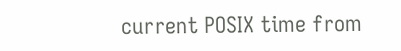current POSIX time from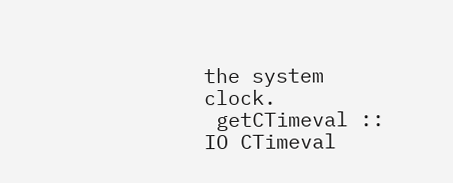the system clock.
 getCTimeval :: IO CTimeval